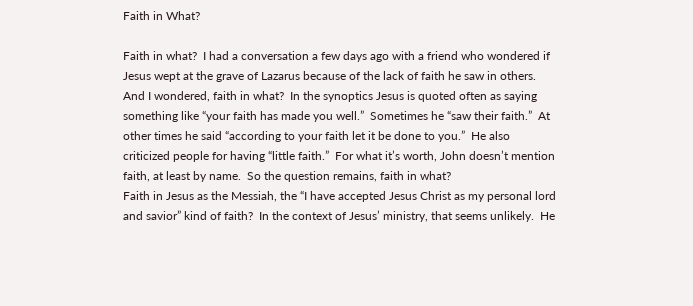Faith in What?

Faith in what?  I had a conversation a few days ago with a friend who wondered if Jesus wept at the grave of Lazarus because of the lack of faith he saw in others.  And I wondered, faith in what?  In the synoptics Jesus is quoted often as saying something like “your faith has made you well.”  Sometimes he “saw their faith.”  At other times he said “according to your faith let it be done to you.”  He also criticized people for having “little faith.”  For what it’s worth, John doesn’t mention faith, at least by name.  So the question remains, faith in what?
Faith in Jesus as the Messiah, the “I have accepted Jesus Christ as my personal lord and savior” kind of faith?  In the context of Jesus’ ministry, that seems unlikely.  He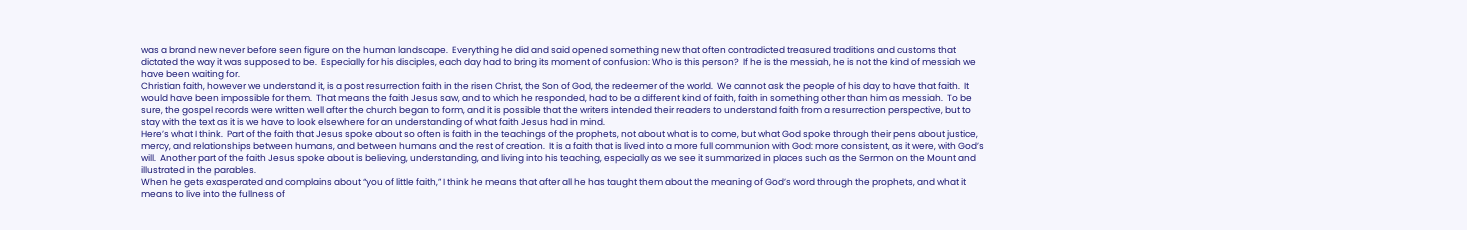was a brand new never before seen figure on the human landscape.  Everything he did and said opened something new that often contradicted treasured traditions and customs that dictated the way it was supposed to be.  Especially for his disciples, each day had to bring its moment of confusion: Who is this person?  If he is the messiah, he is not the kind of messiah we have been waiting for.
Christian faith, however we understand it, is a post resurrection faith in the risen Christ, the Son of God, the redeemer of the world.  We cannot ask the people of his day to have that faith.  It would have been impossible for them.  That means the faith Jesus saw, and to which he responded, had to be a different kind of faith, faith in something other than him as messiah.  To be sure, the gospel records were written well after the church began to form, and it is possible that the writers intended their readers to understand faith from a resurrection perspective, but to stay with the text as it is we have to look elsewhere for an understanding of what faith Jesus had in mind.
Here’s what I think.  Part of the faith that Jesus spoke about so often is faith in the teachings of the prophets, not about what is to come, but what God spoke through their pens about justice, mercy, and relationships between humans, and between humans and the rest of creation.  It is a faith that is lived into a more full communion with God: more consistent, as it were, with God’s will.  Another part of the faith Jesus spoke about is believing, understanding, and living into his teaching, especially as we see it summarized in places such as the Sermon on the Mount and illustrated in the parables.
When he gets exasperated and complains about “you of little faith,” I think he means that after all he has taught them about the meaning of God’s word through the prophets, and what it means to live into the fullness of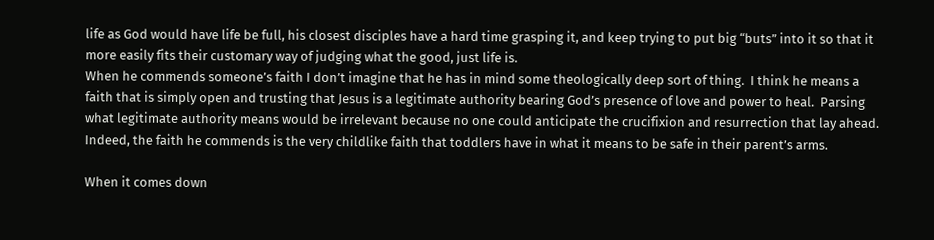life as God would have life be full, his closest disciples have a hard time grasping it, and keep trying to put big “buts” into it so that it more easily fits their customary way of judging what the good, just life is.
When he commends someone’s faith I don’t imagine that he has in mind some theologically deep sort of thing.  I think he means a faith that is simply open and trusting that Jesus is a legitimate authority bearing God’s presence of love and power to heal.  Parsing what legitimate authority means would be irrelevant because no one could anticipate the crucifixion and resurrection that lay ahead.  Indeed, the faith he commends is the very childlike faith that toddlers have in what it means to be safe in their parent’s arms.

When it comes down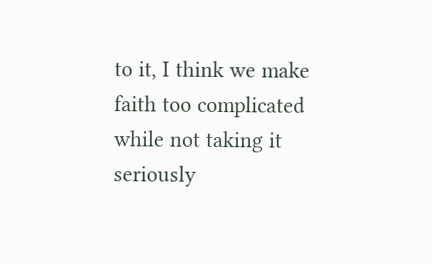to it, I think we make faith too complicated while not taking it seriously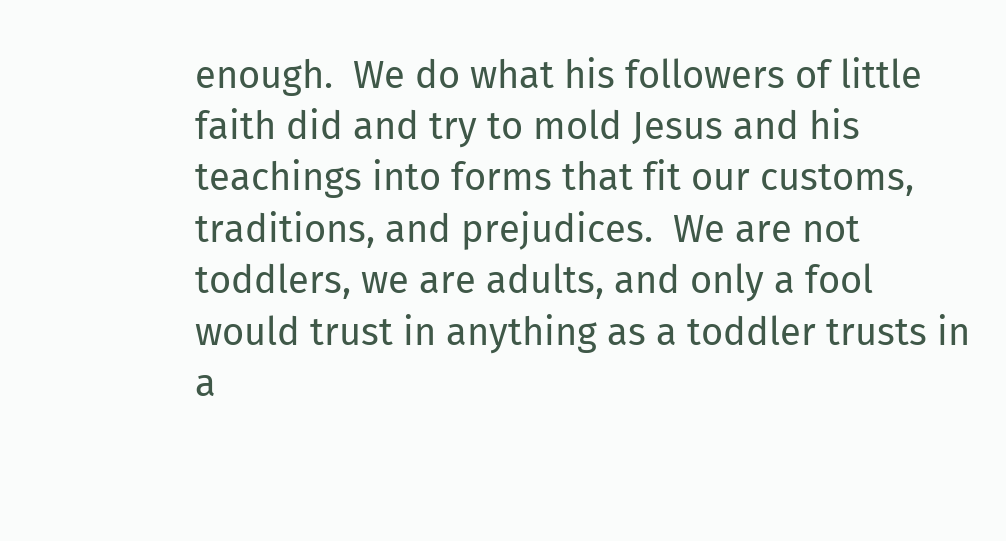enough.  We do what his followers of little faith did and try to mold Jesus and his teachings into forms that fit our customs, traditions, and prejudices.  We are not toddlers, we are adults, and only a fool would trust in anything as a toddler trusts in a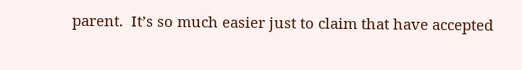parent.  It’s so much easier just to claim that have accepted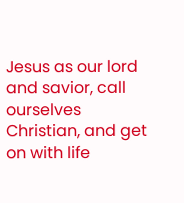Jesus as our lord and savior, call ourselves Christian, and get on with life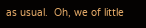as usual.  Oh, we of little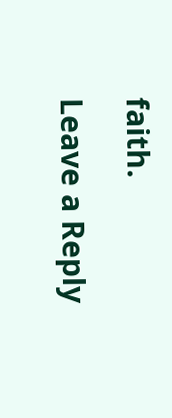faith.

Leave a Reply